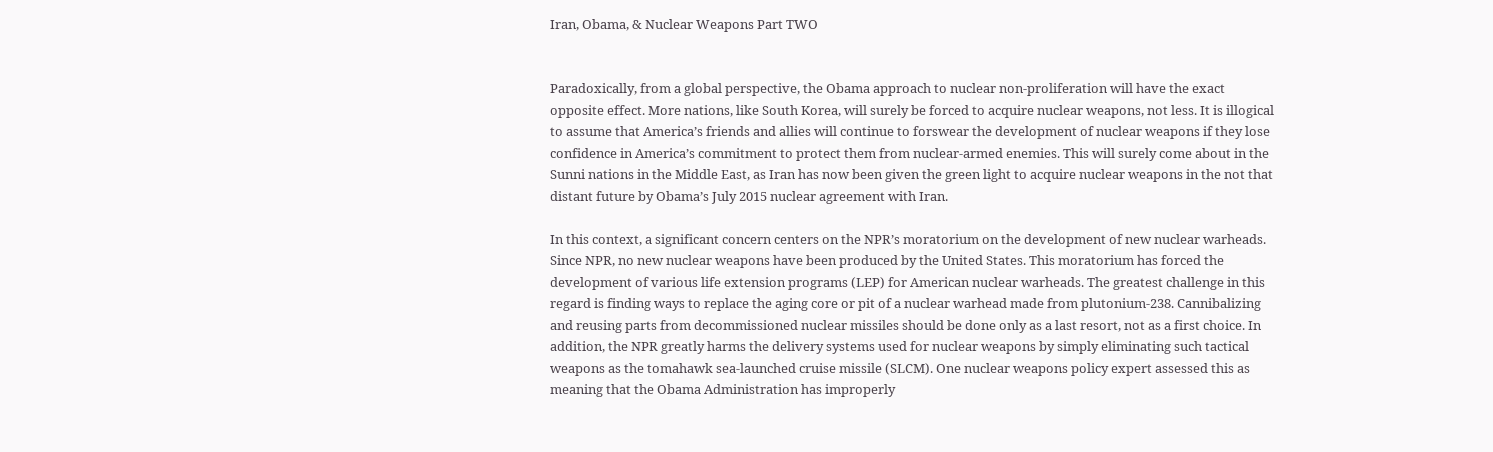Iran, Obama, & Nuclear Weapons Part TWO


Paradoxically, from a global perspective, the Obama approach to nuclear non-proliferation will have the exact opposite effect. More nations, like South Korea, will surely be forced to acquire nuclear weapons, not less. It is illogical to assume that America’s friends and allies will continue to forswear the development of nuclear weapons if they lose confidence in America’s commitment to protect them from nuclear-armed enemies. This will surely come about in the Sunni nations in the Middle East, as Iran has now been given the green light to acquire nuclear weapons in the not that distant future by Obama’s July 2015 nuclear agreement with Iran.

In this context, a significant concern centers on the NPR’s moratorium on the development of new nuclear warheads. Since NPR, no new nuclear weapons have been produced by the United States. This moratorium has forced the development of various life extension programs (LEP) for American nuclear warheads. The greatest challenge in this regard is finding ways to replace the aging core or pit of a nuclear warhead made from plutonium-238. Cannibalizing and reusing parts from decommissioned nuclear missiles should be done only as a last resort, not as a first choice. In addition, the NPR greatly harms the delivery systems used for nuclear weapons by simply eliminating such tactical weapons as the tomahawk sea-launched cruise missile (SLCM). One nuclear weapons policy expert assessed this as meaning that the Obama Administration has improperly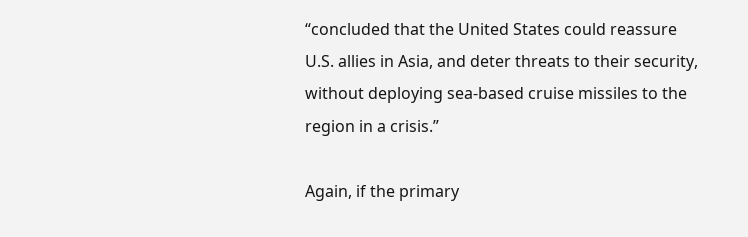“concluded that the United States could reassure U.S. allies in Asia, and deter threats to their security, without deploying sea-based cruise missiles to the region in a crisis.”

Again, if the primary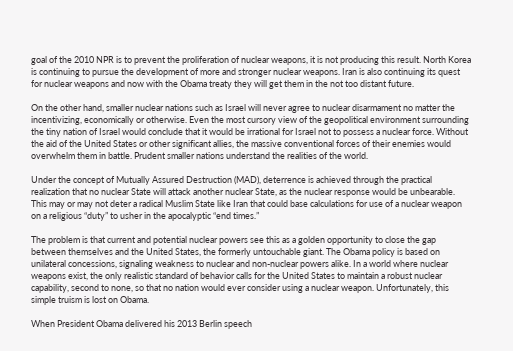goal of the 2010 NPR is to prevent the proliferation of nuclear weapons, it is not producing this result. North Korea is continuing to pursue the development of more and stronger nuclear weapons. Iran is also continuing its quest for nuclear weapons and now with the Obama treaty they will get them in the not too distant future.

On the other hand, smaller nuclear nations such as Israel will never agree to nuclear disarmament no matter the incentivizing, economically or otherwise. Even the most cursory view of the geopolitical environment surrounding the tiny nation of Israel would conclude that it would be irrational for Israel not to possess a nuclear force. Without the aid of the United States or other significant allies, the massive conventional forces of their enemies would overwhelm them in battle. Prudent smaller nations understand the realities of the world.

Under the concept of Mutually Assured Destruction (MAD), deterrence is achieved through the practical realization that no nuclear State will attack another nuclear State, as the nuclear response would be unbearable. This may or may not deter a radical Muslim State like Iran that could base calculations for use of a nuclear weapon on a religious “duty” to usher in the apocalyptic “end times.”

The problem is that current and potential nuclear powers see this as a golden opportunity to close the gap between themselves and the United States, the formerly untouchable giant. The Obama policy is based on unilateral concessions, signaling weakness to nuclear and non-nuclear powers alike. In a world where nuclear weapons exist, the only realistic standard of behavior calls for the United States to maintain a robust nuclear capability, second to none, so that no nation would ever consider using a nuclear weapon. Unfortunately, this simple truism is lost on Obama.

When President Obama delivered his 2013 Berlin speech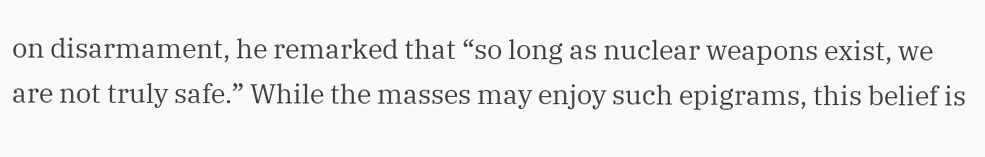on disarmament, he remarked that “so long as nuclear weapons exist, we are not truly safe.” While the masses may enjoy such epigrams, this belief is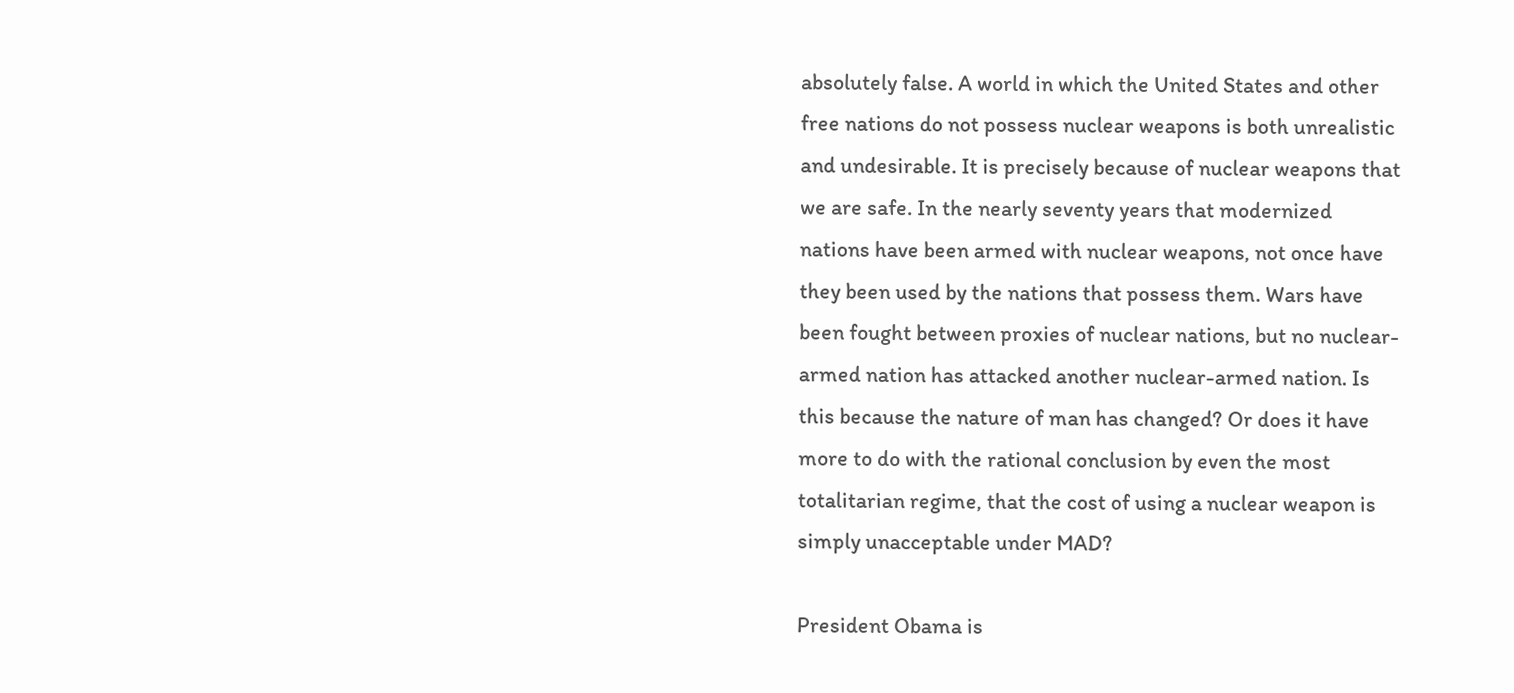absolutely false. A world in which the United States and other free nations do not possess nuclear weapons is both unrealistic and undesirable. It is precisely because of nuclear weapons that we are safe. In the nearly seventy years that modernized nations have been armed with nuclear weapons, not once have they been used by the nations that possess them. Wars have been fought between proxies of nuclear nations, but no nuclear-armed nation has attacked another nuclear-armed nation. Is this because the nature of man has changed? Or does it have more to do with the rational conclusion by even the most totalitarian regime, that the cost of using a nuclear weapon is simply unacceptable under MAD?

President Obama is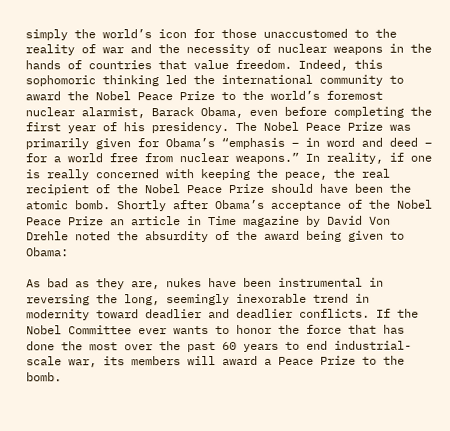simply the world’s icon for those unaccustomed to the reality of war and the necessity of nuclear weapons in the hands of countries that value freedom. Indeed, this sophomoric thinking led the international community to award the Nobel Peace Prize to the world’s foremost nuclear alarmist, Barack Obama, even before completing the first year of his presidency. The Nobel Peace Prize was primarily given for Obama’s “emphasis – in word and deed – for a world free from nuclear weapons.” In reality, if one is really concerned with keeping the peace, the real recipient of the Nobel Peace Prize should have been the atomic bomb. Shortly after Obama’s acceptance of the Nobel Peace Prize an article in Time magazine by David Von Drehle noted the absurdity of the award being given to Obama:

As bad as they are, nukes have been instrumental in reversing the long, seemingly inexorable trend in modernity toward deadlier and deadlier conflicts. If the Nobel Committee ever wants to honor the force that has done the most over the past 60 years to end industrial-scale war, its members will award a Peace Prize to the bomb.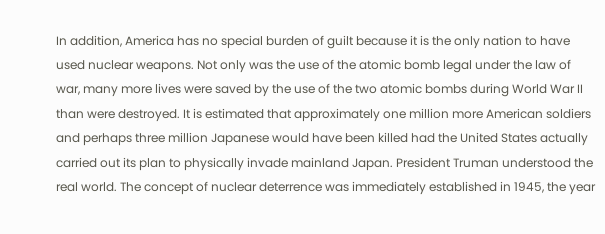In addition, America has no special burden of guilt because it is the only nation to have used nuclear weapons. Not only was the use of the atomic bomb legal under the law of war, many more lives were saved by the use of the two atomic bombs during World War II than were destroyed. It is estimated that approximately one million more American soldiers and perhaps three million Japanese would have been killed had the United States actually carried out its plan to physically invade mainland Japan. President Truman understood the real world. The concept of nuclear deterrence was immediately established in 1945, the year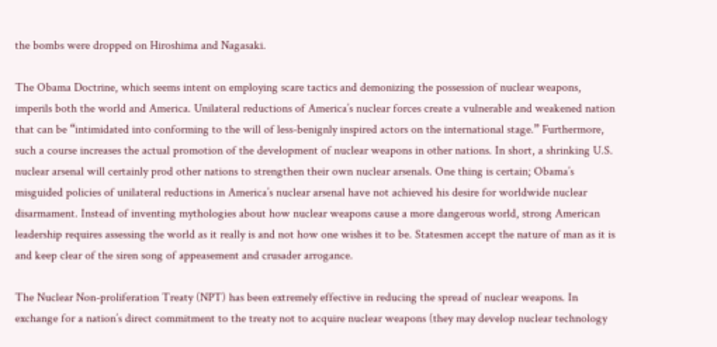the bombs were dropped on Hiroshima and Nagasaki.

The Obama Doctrine, which seems intent on employing scare tactics and demonizing the possession of nuclear weapons, imperils both the world and America. Unilateral reductions of America’s nuclear forces create a vulnerable and weakened nation that can be “intimidated into conforming to the will of less-benignly inspired actors on the international stage.” Furthermore, such a course increases the actual promotion of the development of nuclear weapons in other nations. In short, a shrinking U.S. nuclear arsenal will certainly prod other nations to strengthen their own nuclear arsenals. One thing is certain; Obama’s misguided policies of unilateral reductions in America’s nuclear arsenal have not achieved his desire for worldwide nuclear disarmament. Instead of inventing mythologies about how nuclear weapons cause a more dangerous world, strong American leadership requires assessing the world as it really is and not how one wishes it to be. Statesmen accept the nature of man as it is and keep clear of the siren song of appeasement and crusader arrogance.

The Nuclear Non-proliferation Treaty (NPT) has been extremely effective in reducing the spread of nuclear weapons. In exchange for a nation’s direct commitment to the treaty not to acquire nuclear weapons (they may develop nuclear technology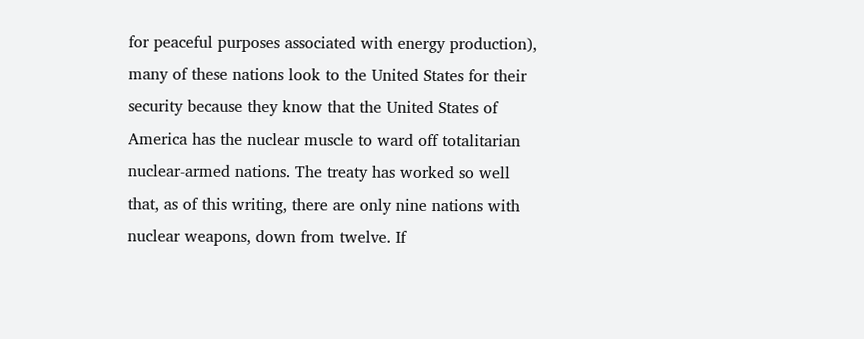for peaceful purposes associated with energy production), many of these nations look to the United States for their security because they know that the United States of America has the nuclear muscle to ward off totalitarian nuclear-armed nations. The treaty has worked so well that, as of this writing, there are only nine nations with nuclear weapons, down from twelve. If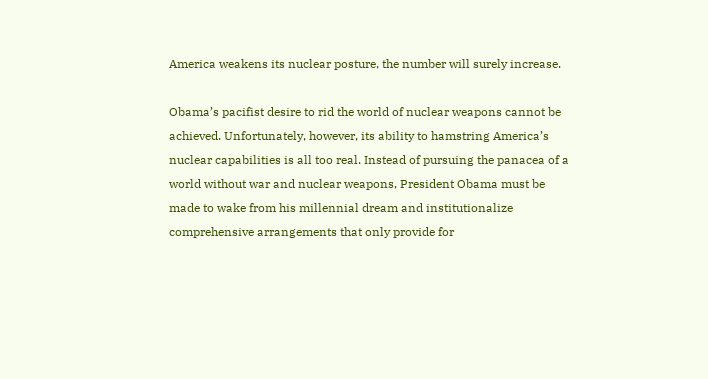America weakens its nuclear posture, the number will surely increase.

Obama’s pacifist desire to rid the world of nuclear weapons cannot be achieved. Unfortunately, however, its ability to hamstring America’s nuclear capabilities is all too real. Instead of pursuing the panacea of a world without war and nuclear weapons, President Obama must be made to wake from his millennial dream and institutionalize comprehensive arrangements that only provide for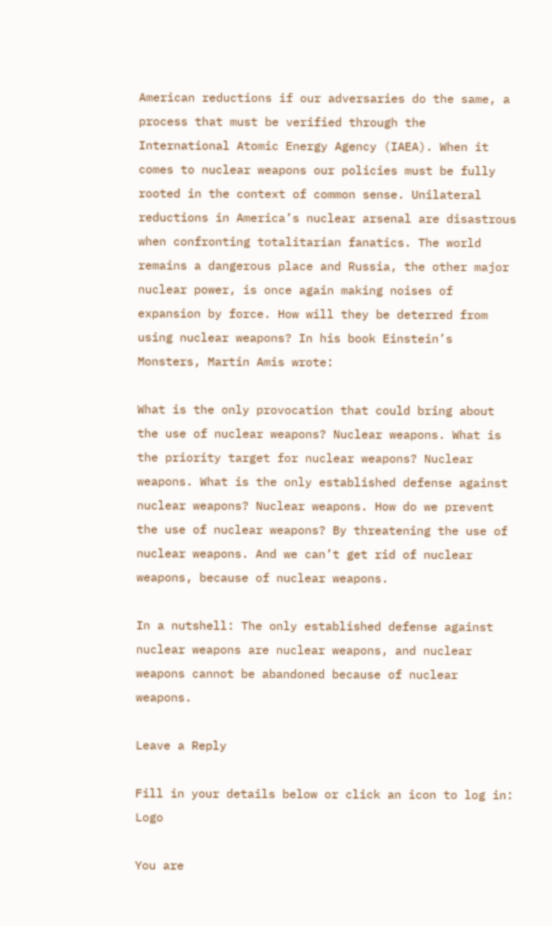American reductions if our adversaries do the same, a process that must be verified through the International Atomic Energy Agency (IAEA). When it comes to nuclear weapons our policies must be fully rooted in the context of common sense. Unilateral reductions in America’s nuclear arsenal are disastrous when confronting totalitarian fanatics. The world remains a dangerous place and Russia, the other major nuclear power, is once again making noises of expansion by force. How will they be deterred from using nuclear weapons? In his book Einstein’s Monsters, Martin Amis wrote:

What is the only provocation that could bring about the use of nuclear weapons? Nuclear weapons. What is the priority target for nuclear weapons? Nuclear weapons. What is the only established defense against nuclear weapons? Nuclear weapons. How do we prevent the use of nuclear weapons? By threatening the use of nuclear weapons. And we can’t get rid of nuclear weapons, because of nuclear weapons.

In a nutshell: The only established defense against nuclear weapons are nuclear weapons, and nuclear weapons cannot be abandoned because of nuclear weapons.

Leave a Reply

Fill in your details below or click an icon to log in: Logo

You are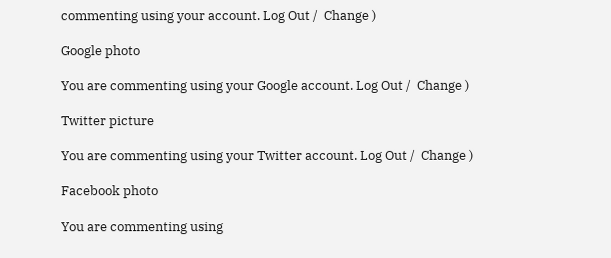commenting using your account. Log Out /  Change )

Google photo

You are commenting using your Google account. Log Out /  Change )

Twitter picture

You are commenting using your Twitter account. Log Out /  Change )

Facebook photo

You are commenting using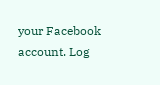your Facebook account. Log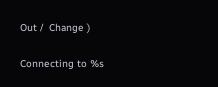Out /  Change )

Connecting to %s